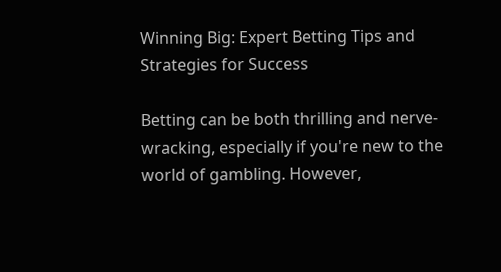Winning Big: Expert Betting Tips and Strategies for Success

Betting can be both thrilling and nerve-wracking, especially if you're new to the world of gambling. However,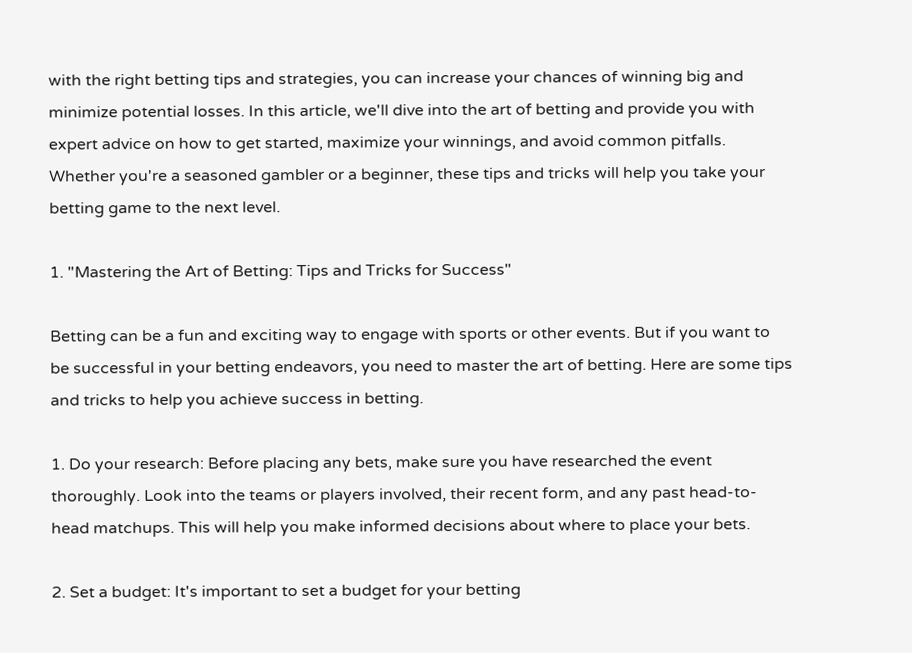with the right betting tips and strategies, you can increase your chances of winning big and minimize potential losses. In this article, we'll dive into the art of betting and provide you with expert advice on how to get started, maximize your winnings, and avoid common pitfalls. Whether you're a seasoned gambler or a beginner, these tips and tricks will help you take your betting game to the next level.

1. "Mastering the Art of Betting: Tips and Tricks for Success"

Betting can be a fun and exciting way to engage with sports or other events. But if you want to be successful in your betting endeavors, you need to master the art of betting. Here are some tips and tricks to help you achieve success in betting.

1. Do your research: Before placing any bets, make sure you have researched the event thoroughly. Look into the teams or players involved, their recent form, and any past head-to-head matchups. This will help you make informed decisions about where to place your bets.

2. Set a budget: It's important to set a budget for your betting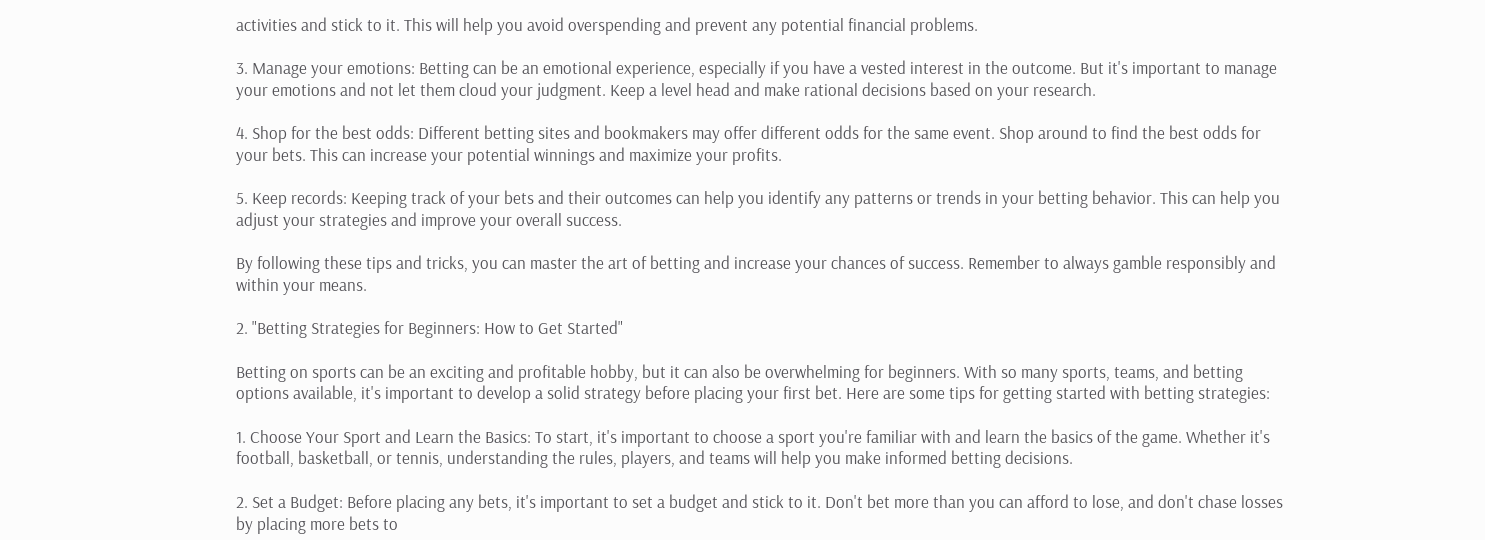activities and stick to it. This will help you avoid overspending and prevent any potential financial problems.

3. Manage your emotions: Betting can be an emotional experience, especially if you have a vested interest in the outcome. But it's important to manage your emotions and not let them cloud your judgment. Keep a level head and make rational decisions based on your research.

4. Shop for the best odds: Different betting sites and bookmakers may offer different odds for the same event. Shop around to find the best odds for your bets. This can increase your potential winnings and maximize your profits.

5. Keep records: Keeping track of your bets and their outcomes can help you identify any patterns or trends in your betting behavior. This can help you adjust your strategies and improve your overall success.

By following these tips and tricks, you can master the art of betting and increase your chances of success. Remember to always gamble responsibly and within your means.

2. "Betting Strategies for Beginners: How to Get Started"

Betting on sports can be an exciting and profitable hobby, but it can also be overwhelming for beginners. With so many sports, teams, and betting options available, it's important to develop a solid strategy before placing your first bet. Here are some tips for getting started with betting strategies:

1. Choose Your Sport and Learn the Basics: To start, it's important to choose a sport you're familiar with and learn the basics of the game. Whether it's football, basketball, or tennis, understanding the rules, players, and teams will help you make informed betting decisions.

2. Set a Budget: Before placing any bets, it's important to set a budget and stick to it. Don't bet more than you can afford to lose, and don't chase losses by placing more bets to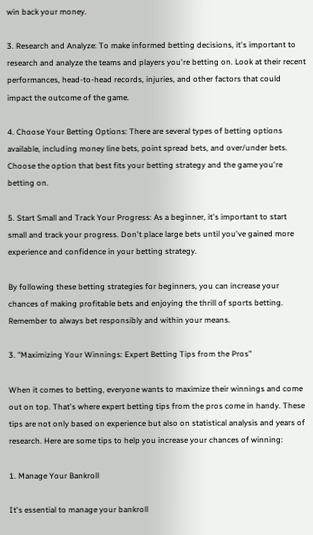win back your money.

3. Research and Analyze: To make informed betting decisions, it's important to research and analyze the teams and players you're betting on. Look at their recent performances, head-to-head records, injuries, and other factors that could impact the outcome of the game.

4. Choose Your Betting Options: There are several types of betting options available, including money line bets, point spread bets, and over/under bets. Choose the option that best fits your betting strategy and the game you're betting on.

5. Start Small and Track Your Progress: As a beginner, it's important to start small and track your progress. Don't place large bets until you've gained more experience and confidence in your betting strategy.

By following these betting strategies for beginners, you can increase your chances of making profitable bets and enjoying the thrill of sports betting. Remember to always bet responsibly and within your means.

3. "Maximizing Your Winnings: Expert Betting Tips from the Pros"

When it comes to betting, everyone wants to maximize their winnings and come out on top. That's where expert betting tips from the pros come in handy. These tips are not only based on experience but also on statistical analysis and years of research. Here are some tips to help you increase your chances of winning:

1. Manage Your Bankroll

It's essential to manage your bankroll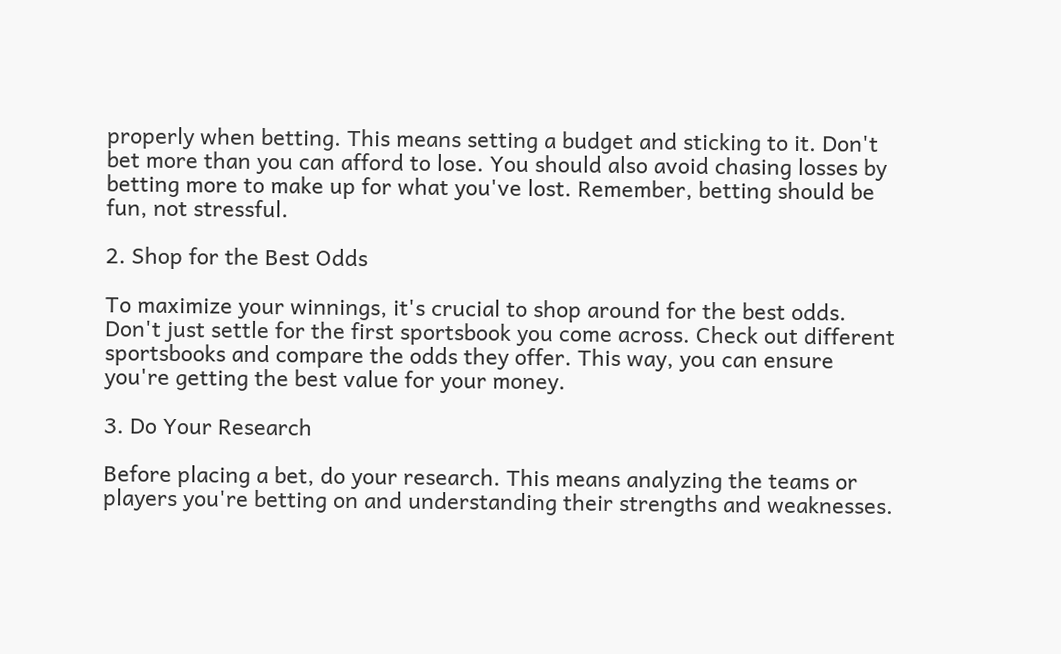properly when betting. This means setting a budget and sticking to it. Don't bet more than you can afford to lose. You should also avoid chasing losses by betting more to make up for what you've lost. Remember, betting should be fun, not stressful.

2. Shop for the Best Odds

To maximize your winnings, it's crucial to shop around for the best odds. Don't just settle for the first sportsbook you come across. Check out different sportsbooks and compare the odds they offer. This way, you can ensure you're getting the best value for your money.

3. Do Your Research

Before placing a bet, do your research. This means analyzing the teams or players you're betting on and understanding their strengths and weaknesses.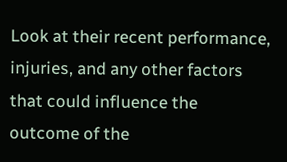Look at their recent performance, injuries, and any other factors that could influence the outcome of the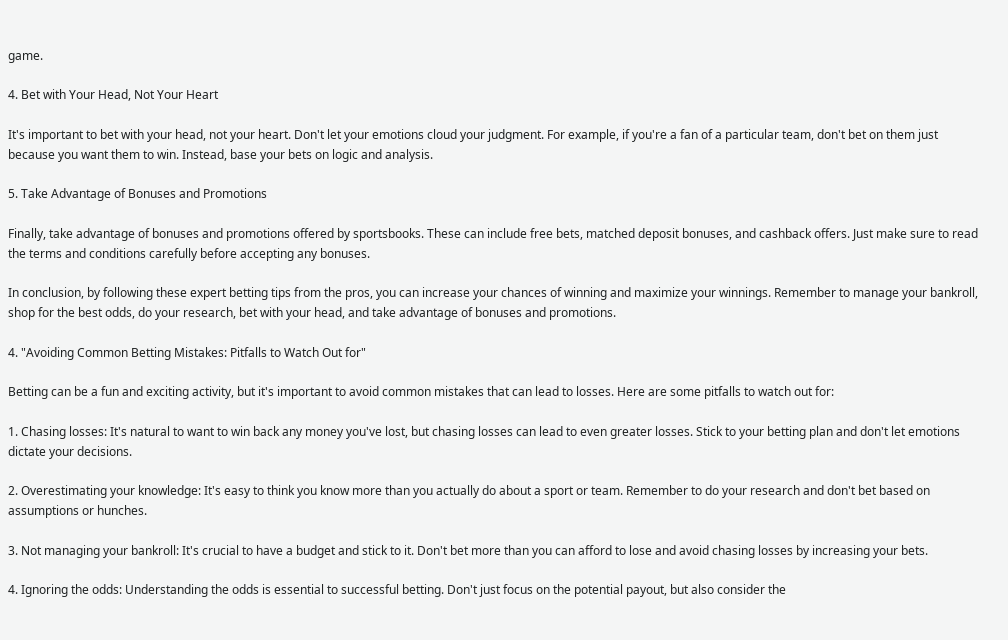game.

4. Bet with Your Head, Not Your Heart

It's important to bet with your head, not your heart. Don't let your emotions cloud your judgment. For example, if you're a fan of a particular team, don't bet on them just because you want them to win. Instead, base your bets on logic and analysis.

5. Take Advantage of Bonuses and Promotions

Finally, take advantage of bonuses and promotions offered by sportsbooks. These can include free bets, matched deposit bonuses, and cashback offers. Just make sure to read the terms and conditions carefully before accepting any bonuses.

In conclusion, by following these expert betting tips from the pros, you can increase your chances of winning and maximize your winnings. Remember to manage your bankroll, shop for the best odds, do your research, bet with your head, and take advantage of bonuses and promotions.

4. "Avoiding Common Betting Mistakes: Pitfalls to Watch Out for"

Betting can be a fun and exciting activity, but it's important to avoid common mistakes that can lead to losses. Here are some pitfalls to watch out for:

1. Chasing losses: It's natural to want to win back any money you've lost, but chasing losses can lead to even greater losses. Stick to your betting plan and don't let emotions dictate your decisions.

2. Overestimating your knowledge: It's easy to think you know more than you actually do about a sport or team. Remember to do your research and don't bet based on assumptions or hunches.

3. Not managing your bankroll: It's crucial to have a budget and stick to it. Don't bet more than you can afford to lose and avoid chasing losses by increasing your bets.

4. Ignoring the odds: Understanding the odds is essential to successful betting. Don't just focus on the potential payout, but also consider the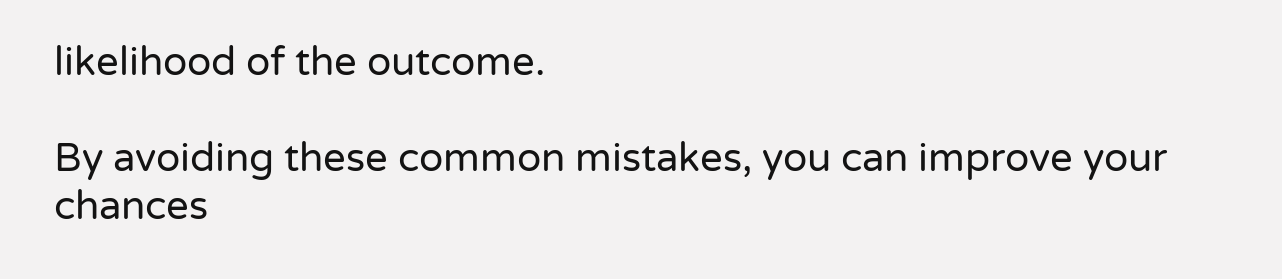likelihood of the outcome.

By avoiding these common mistakes, you can improve your chances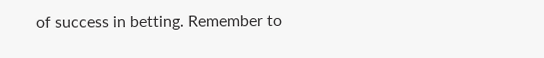of success in betting. Remember to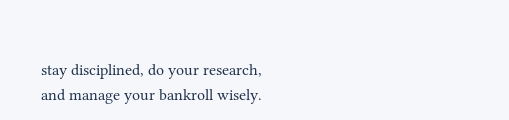stay disciplined, do your research, and manage your bankroll wisely.